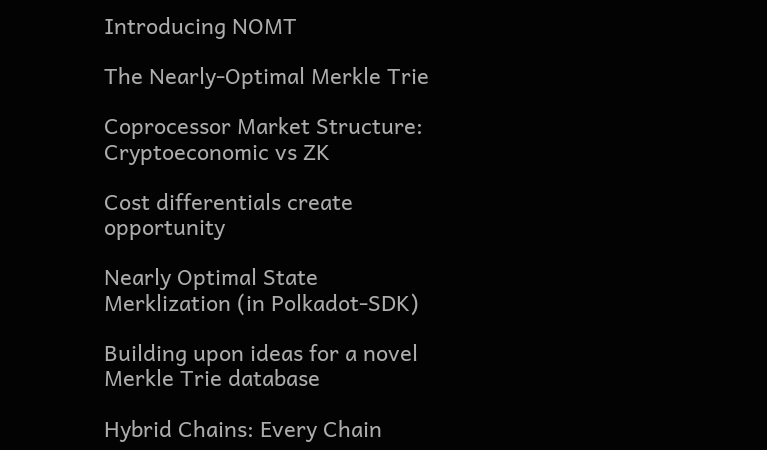Introducing NOMT

The Nearly-Optimal Merkle Trie

Coprocessor Market Structure: Cryptoeconomic vs ZK

Cost differentials create opportunity

Nearly Optimal State Merklization (in Polkadot-SDK)

Building upon ideas for a novel Merkle Trie database

Hybrid Chains: Every Chain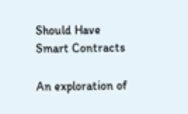Should Have Smart Contracts

An exploration of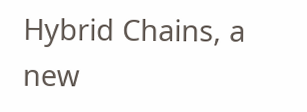Hybrid Chains, a new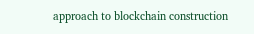approach to blockchain construction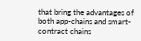that bring the advantages of both app-chains and smart-contract chains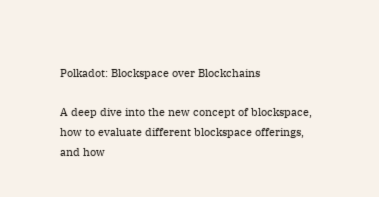Polkadot: Blockspace over Blockchains

A deep dive into the new concept of blockspace, how to evaluate different blockspace offerings, and how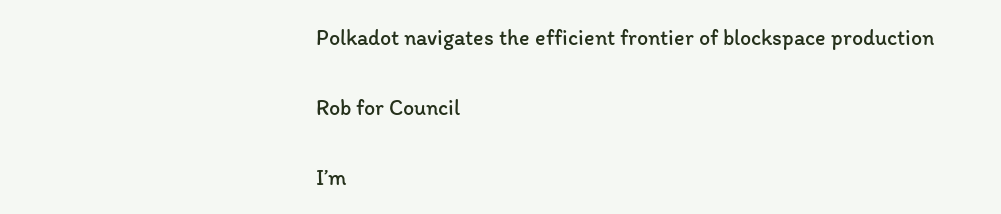Polkadot navigates the efficient frontier of blockspace production

Rob for Council

I’m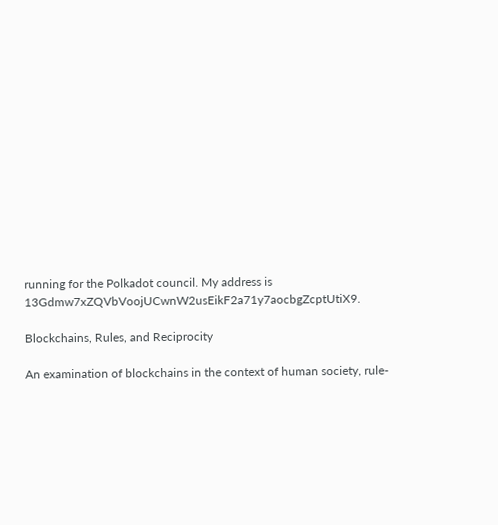running for the Polkadot council. My address is 13Gdmw7xZQVbVoojUCwnW2usEikF2a71y7aocbgZcptUtiX9.

Blockchains, Rules, and Reciprocity

An examination of blockchains in the context of human society, rule-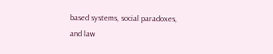based systems, social paradoxes, and law